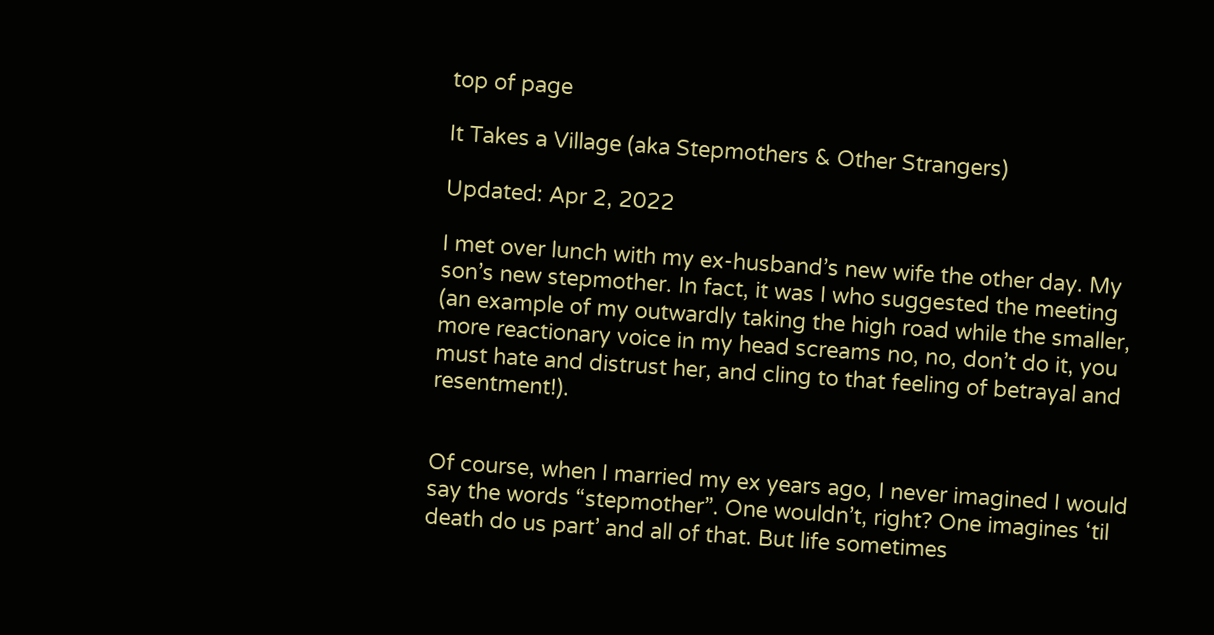top of page

It Takes a Village (aka Stepmothers & Other Strangers)

Updated: Apr 2, 2022

I met over lunch with my ex-husband’s new wife the other day. My son’s new stepmother. In fact, it was I who suggested the meeting (an example of my outwardly taking the high road while the smaller, more reactionary voice in my head screams no, no, don’t do it, you must hate and distrust her, and cling to that feeling of betrayal and resentment!).


Of course, when I married my ex years ago, I never imagined I would say the words “stepmother”. One wouldn’t, right? One imagines ‘til death do us part’ and all of that. But life sometimes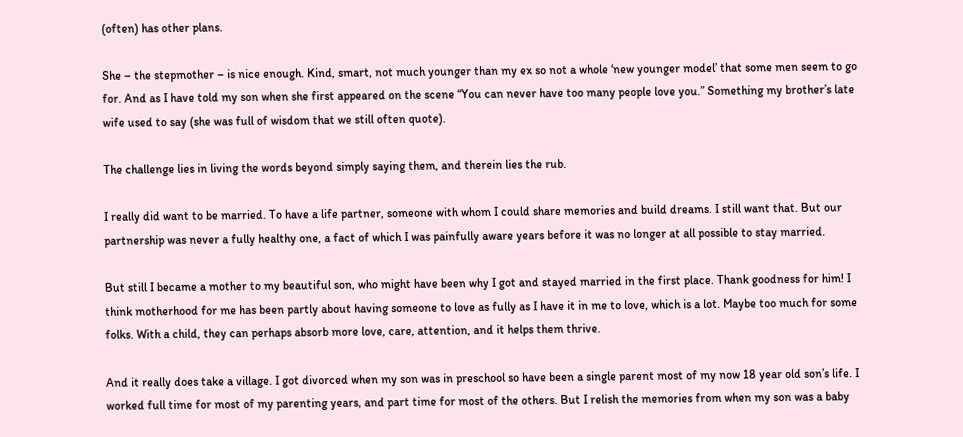(often) has other plans.

She – the stepmother – is nice enough. Kind, smart, not much younger than my ex so not a whole ‘new younger model’ that some men seem to go for. And as I have told my son when she first appeared on the scene “You can never have too many people love you.” Something my brother’s late wife used to say (she was full of wisdom that we still often quote).

The challenge lies in living the words beyond simply saying them, and therein lies the rub.

I really did want to be married. To have a life partner, someone with whom I could share memories and build dreams. I still want that. But our partnership was never a fully healthy one, a fact of which I was painfully aware years before it was no longer at all possible to stay married.

But still I became a mother to my beautiful son, who might have been why I got and stayed married in the first place. Thank goodness for him! I think motherhood for me has been partly about having someone to love as fully as I have it in me to love, which is a lot. Maybe too much for some folks. With a child, they can perhaps absorb more love, care, attention, and it helps them thrive.

And it really does take a village. I got divorced when my son was in preschool so have been a single parent most of my now 18 year old son’s life. I worked full time for most of my parenting years, and part time for most of the others. But I relish the memories from when my son was a baby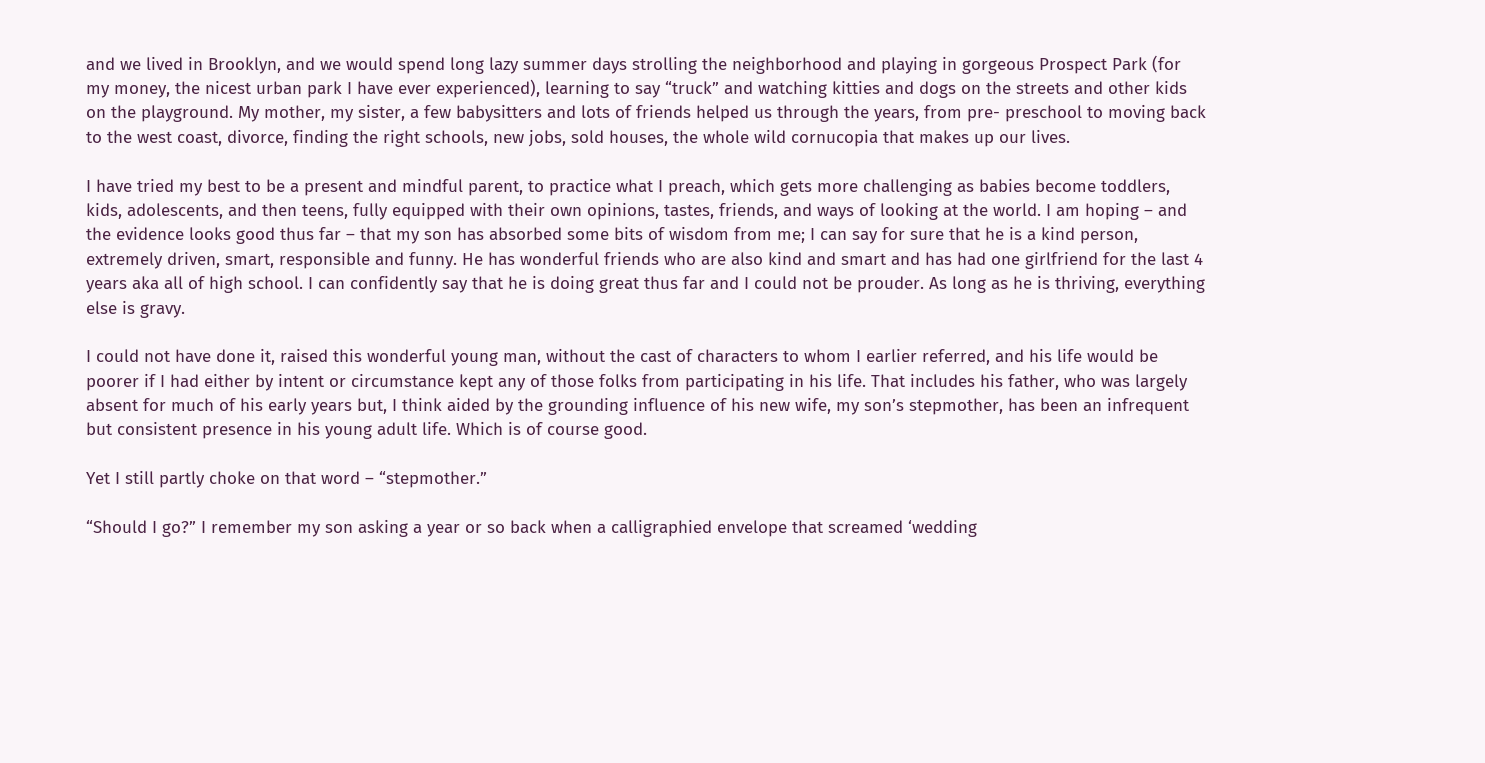and we lived in Brooklyn, and we would spend long lazy summer days strolling the neighborhood and playing in gorgeous Prospect Park (for my money, the nicest urban park I have ever experienced), learning to say “truck” and watching kitties and dogs on the streets and other kids on the playground. My mother, my sister, a few babysitters and lots of friends helped us through the years, from pre- preschool to moving back to the west coast, divorce, finding the right schools, new jobs, sold houses, the whole wild cornucopia that makes up our lives.

I have tried my best to be a present and mindful parent, to practice what I preach, which gets more challenging as babies become toddlers, kids, adolescents, and then teens, fully equipped with their own opinions, tastes, friends, and ways of looking at the world. I am hoping – and the evidence looks good thus far – that my son has absorbed some bits of wisdom from me; I can say for sure that he is a kind person, extremely driven, smart, responsible and funny. He has wonderful friends who are also kind and smart and has had one girlfriend for the last 4 years aka all of high school. I can confidently say that he is doing great thus far and I could not be prouder. As long as he is thriving, everything else is gravy.

I could not have done it, raised this wonderful young man, without the cast of characters to whom I earlier referred, and his life would be poorer if I had either by intent or circumstance kept any of those folks from participating in his life. That includes his father, who was largely absent for much of his early years but, I think aided by the grounding influence of his new wife, my son’s stepmother, has been an infrequent but consistent presence in his young adult life. Which is of course good.

Yet I still partly choke on that word – “stepmother.”

“Should I go?” I remember my son asking a year or so back when a calligraphied envelope that screamed ‘wedding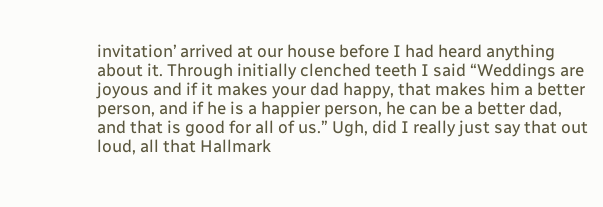invitation’ arrived at our house before I had heard anything about it. Through initially clenched teeth I said “Weddings are joyous and if it makes your dad happy, that makes him a better person, and if he is a happier person, he can be a better dad, and that is good for all of us.” Ugh, did I really just say that out loud, all that Hallmark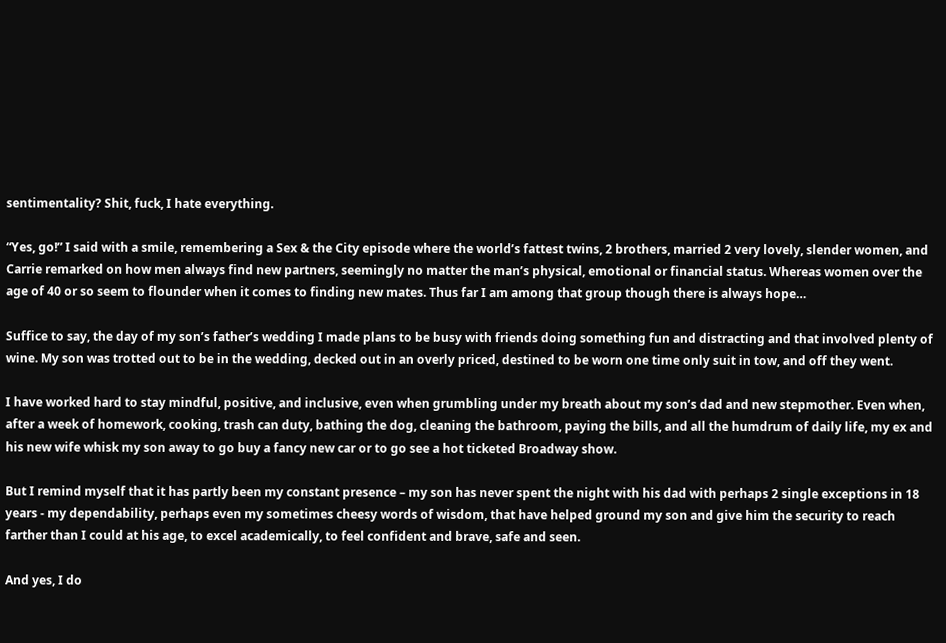sentimentality? Shit, fuck, I hate everything.

“Yes, go!” I said with a smile, remembering a Sex & the City episode where the world’s fattest twins, 2 brothers, married 2 very lovely, slender women, and Carrie remarked on how men always find new partners, seemingly no matter the man’s physical, emotional or financial status. Whereas women over the age of 40 or so seem to flounder when it comes to finding new mates. Thus far I am among that group though there is always hope…

Suffice to say, the day of my son’s father’s wedding I made plans to be busy with friends doing something fun and distracting and that involved plenty of wine. My son was trotted out to be in the wedding, decked out in an overly priced, destined to be worn one time only suit in tow, and off they went.

I have worked hard to stay mindful, positive, and inclusive, even when grumbling under my breath about my son’s dad and new stepmother. Even when, after a week of homework, cooking, trash can duty, bathing the dog, cleaning the bathroom, paying the bills, and all the humdrum of daily life, my ex and his new wife whisk my son away to go buy a fancy new car or to go see a hot ticketed Broadway show.

But I remind myself that it has partly been my constant presence – my son has never spent the night with his dad with perhaps 2 single exceptions in 18 years - my dependability, perhaps even my sometimes cheesy words of wisdom, that have helped ground my son and give him the security to reach farther than I could at his age, to excel academically, to feel confident and brave, safe and seen.

And yes, I do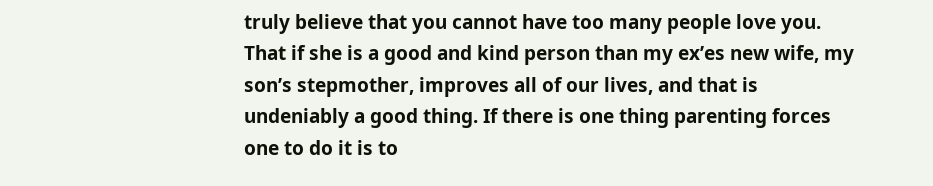truly believe that you cannot have too many people love you. That if she is a good and kind person than my ex’es new wife, my son’s stepmother, improves all of our lives, and that is undeniably a good thing. If there is one thing parenting forces one to do it is to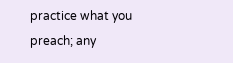practice what you preach; any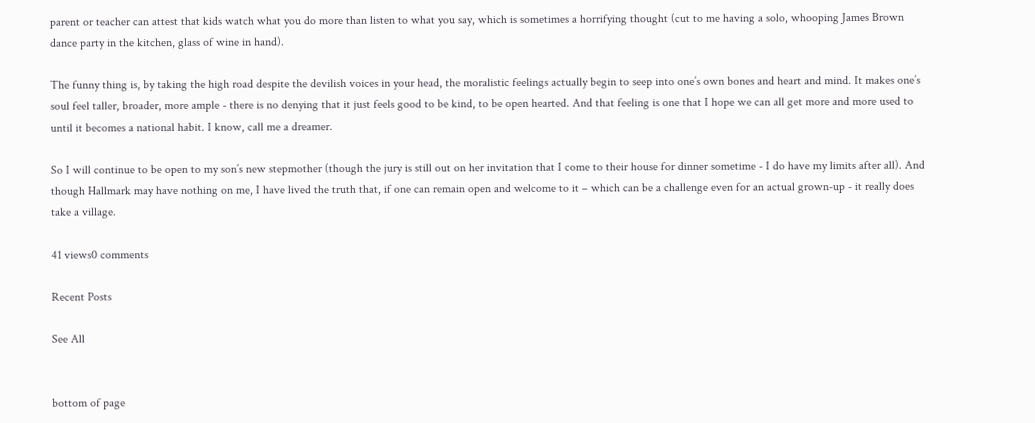parent or teacher can attest that kids watch what you do more than listen to what you say, which is sometimes a horrifying thought (cut to me having a solo, whooping James Brown dance party in the kitchen, glass of wine in hand).

The funny thing is, by taking the high road despite the devilish voices in your head, the moralistic feelings actually begin to seep into one’s own bones and heart and mind. It makes one’s soul feel taller, broader, more ample - there is no denying that it just feels good to be kind, to be open hearted. And that feeling is one that I hope we can all get more and more used to until it becomes a national habit. I know, call me a dreamer.

So I will continue to be open to my son’s new stepmother (though the jury is still out on her invitation that I come to their house for dinner sometime - I do have my limits after all). And though Hallmark may have nothing on me, I have lived the truth that, if one can remain open and welcome to it – which can be a challenge even for an actual grown-up - it really does take a village.

41 views0 comments

Recent Posts

See All


bottom of page